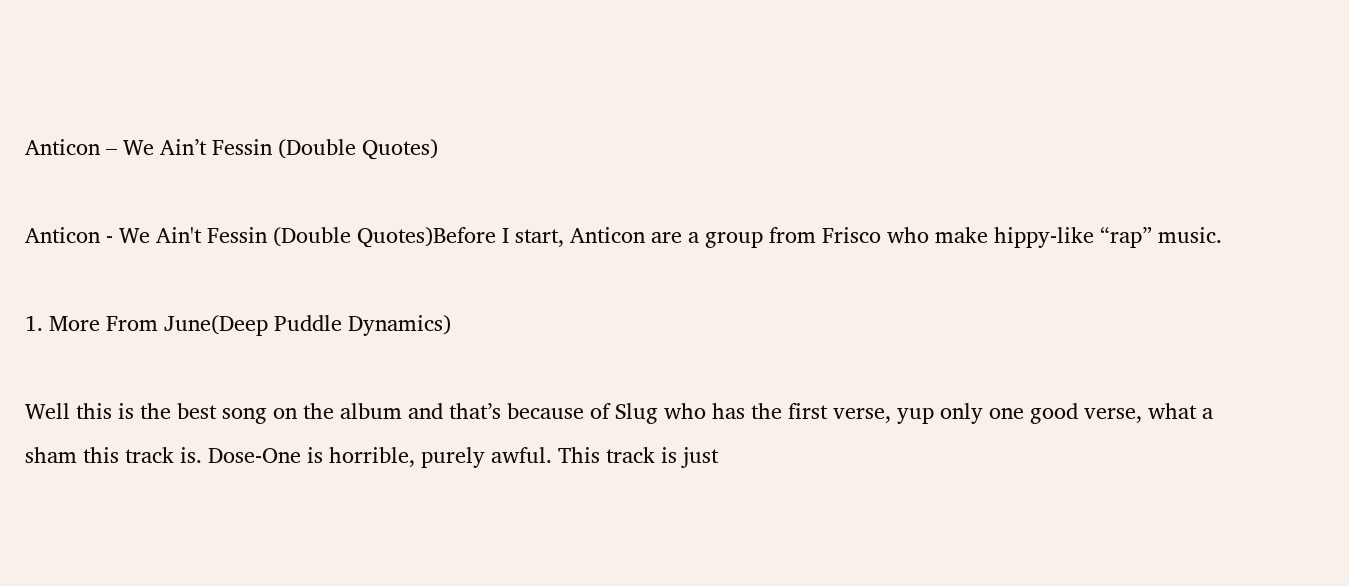Anticon – We Ain’t Fessin (Double Quotes)

Anticon - We Ain't Fessin (Double Quotes)Before I start, Anticon are a group from Frisco who make hippy-like “rap” music.

1. More From June(Deep Puddle Dynamics)

Well this is the best song on the album and that’s because of Slug who has the first verse, yup only one good verse, what a sham this track is. Dose-One is horrible, purely awful. This track is just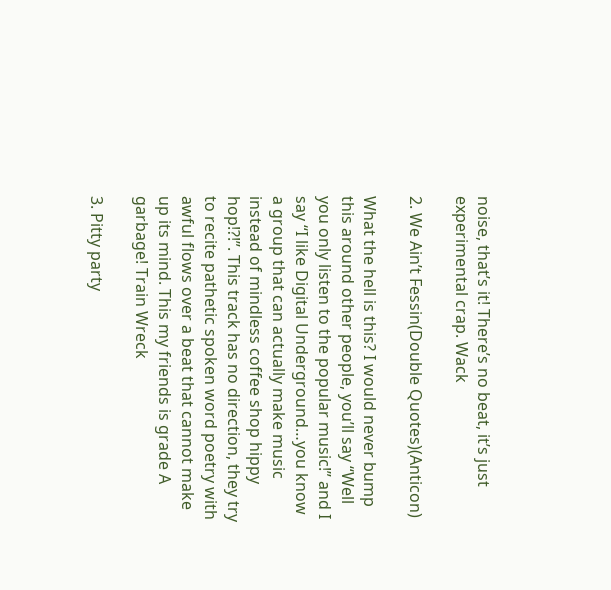noise, that’s it! There’s no beat, it’s just experimental crap. Wack

2. We Ain’t Fessin(Double Quotes)(Anticon)

What the hell is this? I would never bump this around other people, you’ll say “Well you only listen to the popular music!” and I say “I like Digital Underground…you know a group that can actually make music instead of mindless coffee shop hippy hop!?!”. This track has no direction, they try to recite pathetic spoken word poetry with awful flows over a beat that cannot make up its mind. This my friends is grade A garbage! Train Wreck

3. Pitty party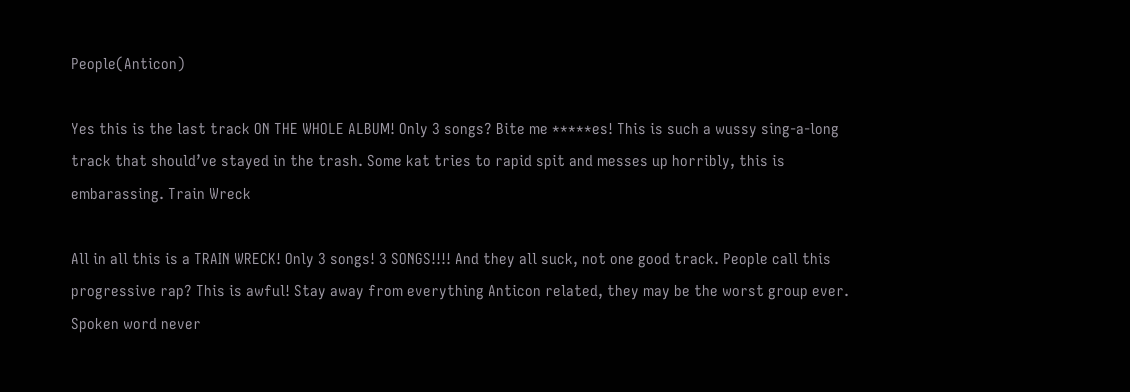People(Anticon)

Yes this is the last track ON THE WHOLE ALBUM! Only 3 songs? Bite me *****es! This is such a wussy sing-a-long track that should’ve stayed in the trash. Some kat tries to rapid spit and messes up horribly, this is embarassing. Train Wreck

All in all this is a TRAIN WRECK! Only 3 songs! 3 SONGS!!!! And they all suck, not one good track. People call this progressive rap? This is awful! Stay away from everything Anticon related, they may be the worst group ever. Spoken word never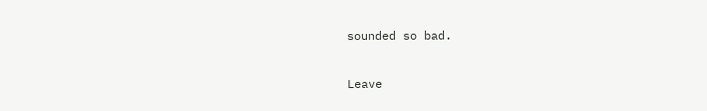sounded so bad.

Leave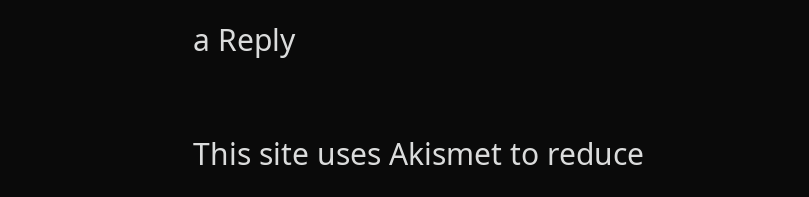a Reply

This site uses Akismet to reduce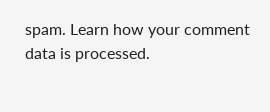spam. Learn how your comment data is processed.